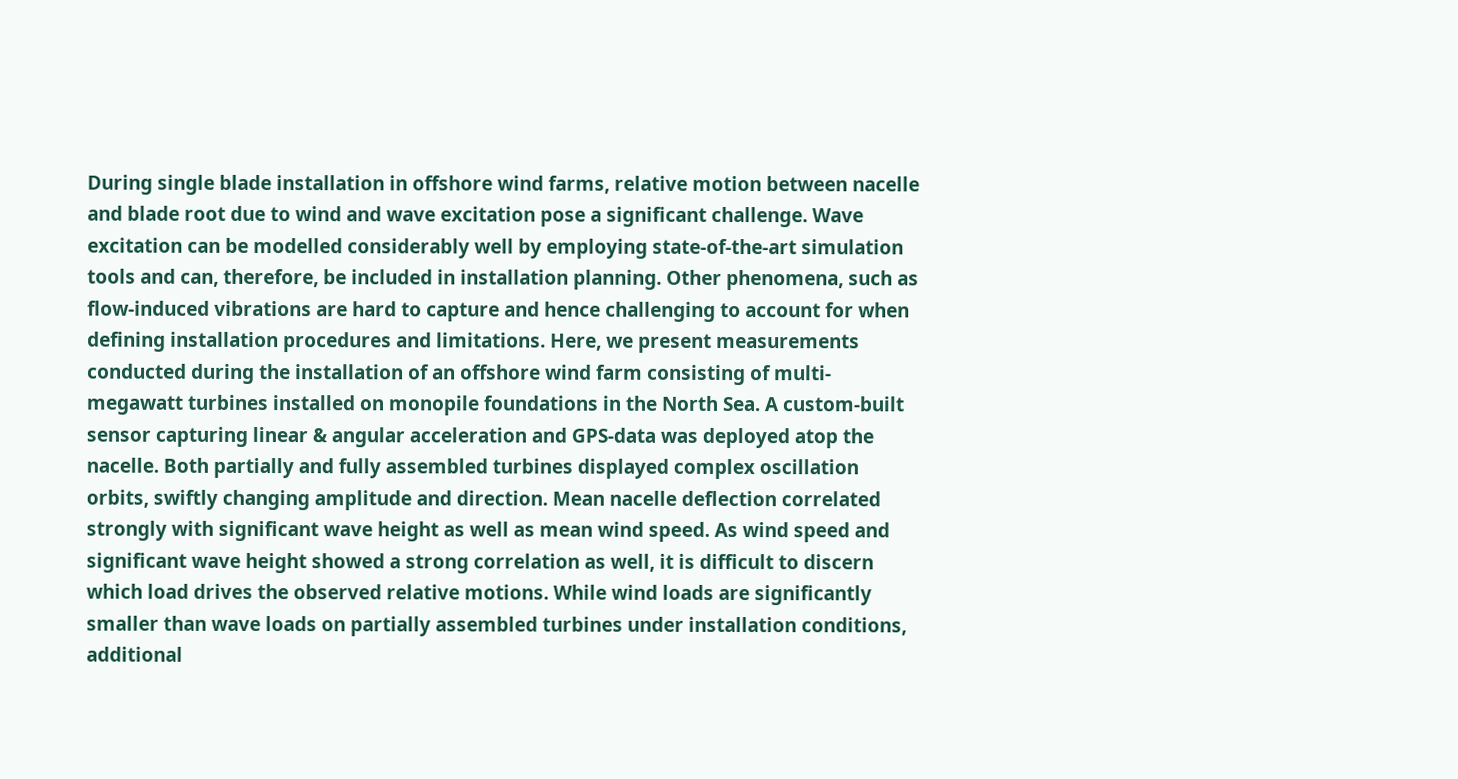During single blade installation in offshore wind farms, relative motion between nacelle and blade root due to wind and wave excitation pose a significant challenge. Wave excitation can be modelled considerably well by employing state-of-the-art simulation tools and can, therefore, be included in installation planning. Other phenomena, such as flow-induced vibrations are hard to capture and hence challenging to account for when defining installation procedures and limitations. Here, we present measurements conducted during the installation of an offshore wind farm consisting of multi-megawatt turbines installed on monopile foundations in the North Sea. A custom-built sensor capturing linear & angular acceleration and GPS-data was deployed atop the nacelle. Both partially and fully assembled turbines displayed complex oscillation orbits, swiftly changing amplitude and direction. Mean nacelle deflection correlated strongly with significant wave height as well as mean wind speed. As wind speed and significant wave height showed a strong correlation as well, it is difficult to discern which load drives the observed relative motions. While wind loads are significantly smaller than wave loads on partially assembled turbines under installation conditions, additional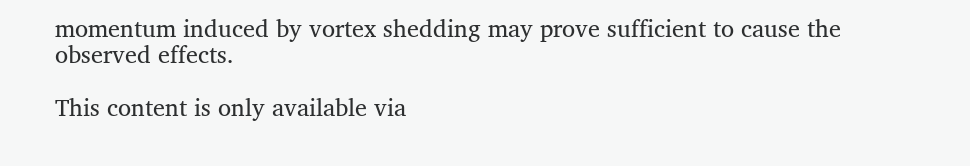momentum induced by vortex shedding may prove sufficient to cause the observed effects.

This content is only available via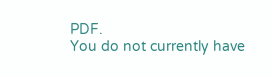PDF.
You do not currently have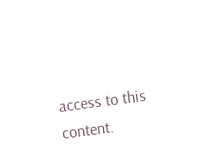access to this content.